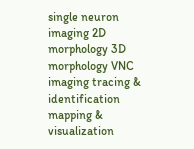single neuron imaging 2D morphology 3D morphology VNC imaging tracing & identification mapping & visualization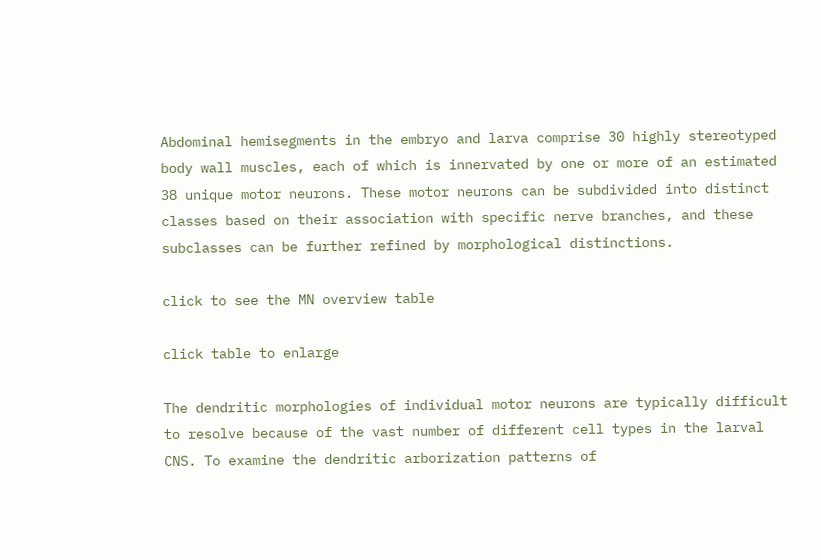Abdominal hemisegments in the embryo and larva comprise 30 highly stereotyped body wall muscles, each of which is innervated by one or more of an estimated 38 unique motor neurons. These motor neurons can be subdivided into distinct classes based on their association with specific nerve branches, and these subclasses can be further refined by morphological distinctions.

click to see the MN overview table

click table to enlarge

The dendritic morphologies of individual motor neurons are typically difficult to resolve because of the vast number of different cell types in the larval CNS. To examine the dendritic arborization patterns of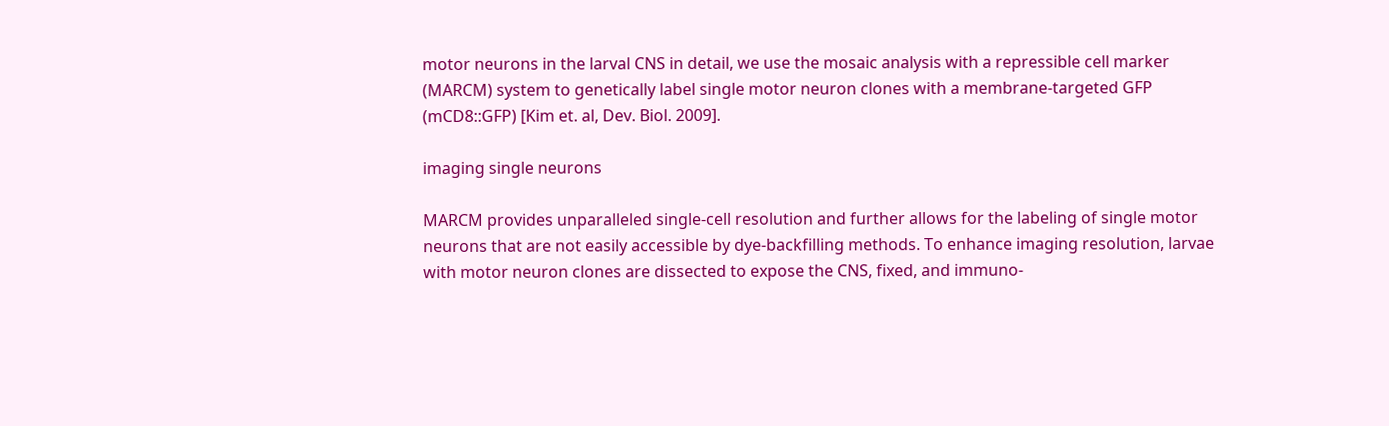motor neurons in the larval CNS in detail, we use the mosaic analysis with a repressible cell marker (MARCM) system to genetically label single motor neuron clones with a membrane-targeted GFP (mCD8::GFP) [Kim et. al, Dev. Biol. 2009].

imaging single neurons

MARCM provides unparalleled single-cell resolution and further allows for the labeling of single motor neurons that are not easily accessible by dye-backfilling methods. To enhance imaging resolution, larvae with motor neuron clones are dissected to expose the CNS, fixed, and immuno-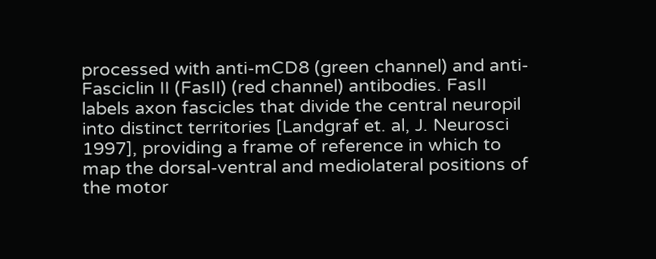processed with anti-mCD8 (green channel) and anti-Fasciclin II (FasII) (red channel) antibodies. FasII labels axon fascicles that divide the central neuropil into distinct territories [Landgraf et. al, J. Neurosci 1997], providing a frame of reference in which to map the dorsal-ventral and mediolateral positions of the motor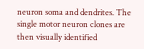neuron soma and dendrites. The single motor neuron clones are then visually identified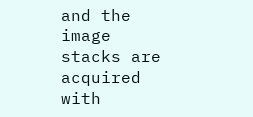and the image stacks are acquired with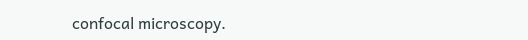confocal microscopy.